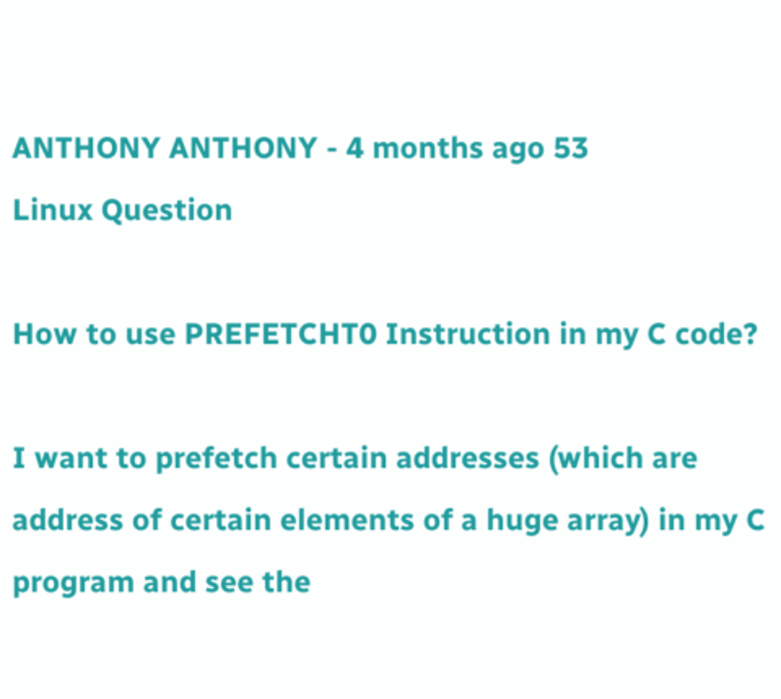ANTHONY ANTHONY - 4 months ago 53
Linux Question

How to use PREFETCHT0 Instruction in my C code?

I want to prefetch certain addresses (which are address of certain elements of a huge array) in my C program and see the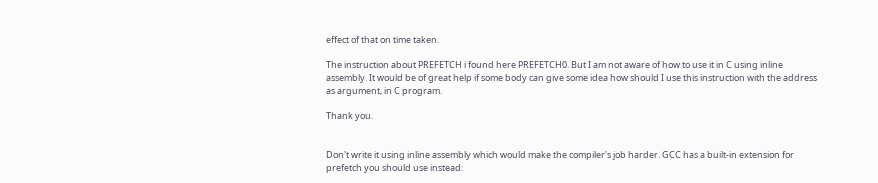effect of that on time taken.

The instruction about PREFETCH i found here PREFETCH0. But I am not aware of how to use it in C using inline assembly. It would be of great help if some body can give some idea how should I use this instruction with the address as argument, in C program.

Thank you.


Don't write it using inline assembly which would make the compiler's job harder. GCC has a built-in extension for prefetch you should use instead: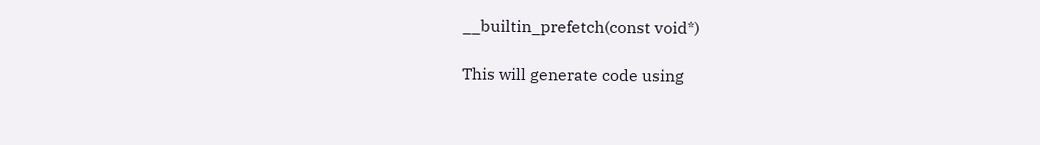__builtin_prefetch(const void*)

This will generate code using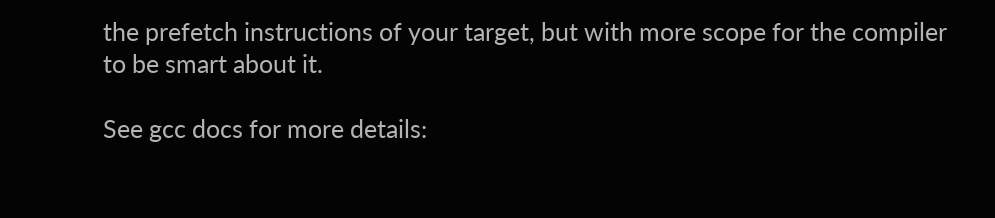the prefetch instructions of your target, but with more scope for the compiler to be smart about it.

See gcc docs for more details: